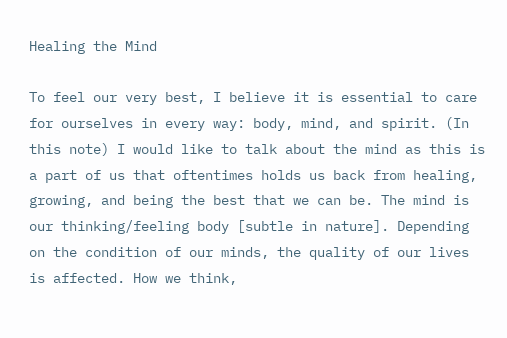Healing the Mind

To feel our very best, I believe it is essential to care for ourselves in every way: body, mind, and spirit. (In this note) I would like to talk about the mind as this is a part of us that oftentimes holds us back from healing, growing, and being the best that we can be. The mind is our thinking/feeling body [subtle in nature]. Depending on the condition of our minds, the quality of our lives is affected. How we think,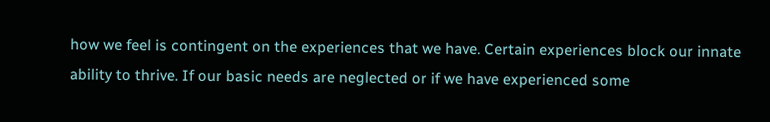how we feel is contingent on the experiences that we have. Certain experiences block our innate ability to thrive. If our basic needs are neglected or if we have experienced some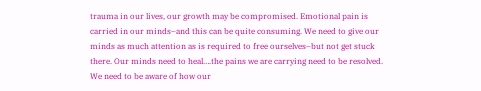trauma in our lives, our growth may be compromised. Emotional pain is carried in our minds–and this can be quite consuming. We need to give our minds as much attention as is required to free ourselves–but not get stuck there. Our minds need to heal….the pains we are carrying need to be resolved. We need to be aware of how our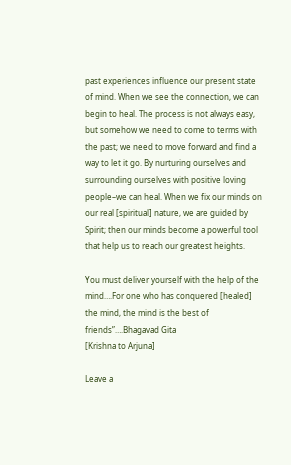past experiences influence our present state of mind. When we see the connection, we can begin to heal. The process is not always easy, but somehow we need to come to terms with the past; we need to move forward and find a way to let it go. By nurturing ourselves and surrounding ourselves with positive loving people–we can heal. When we fix our minds on our real [spiritual] nature, we are guided by Spirit; then our minds become a powerful tool that help us to reach our greatest heights.

You must deliver yourself with the help of the mind….For one who has conquered [healed] the mind, the mind is the best of friends”….Bhagavad Gita
[Krishna to Arjuna]

Leave a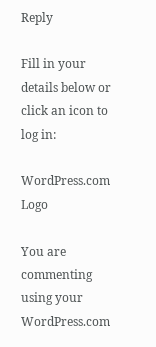Reply

Fill in your details below or click an icon to log in:

WordPress.com Logo

You are commenting using your WordPress.com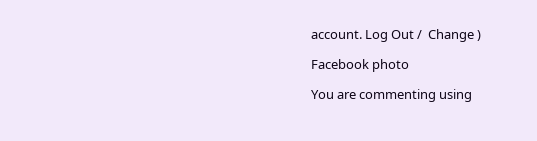account. Log Out /  Change )

Facebook photo

You are commenting using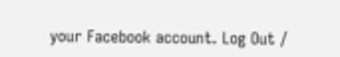your Facebook account. Log Out /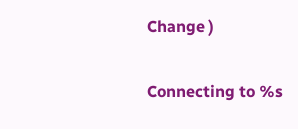Change )

Connecting to %s